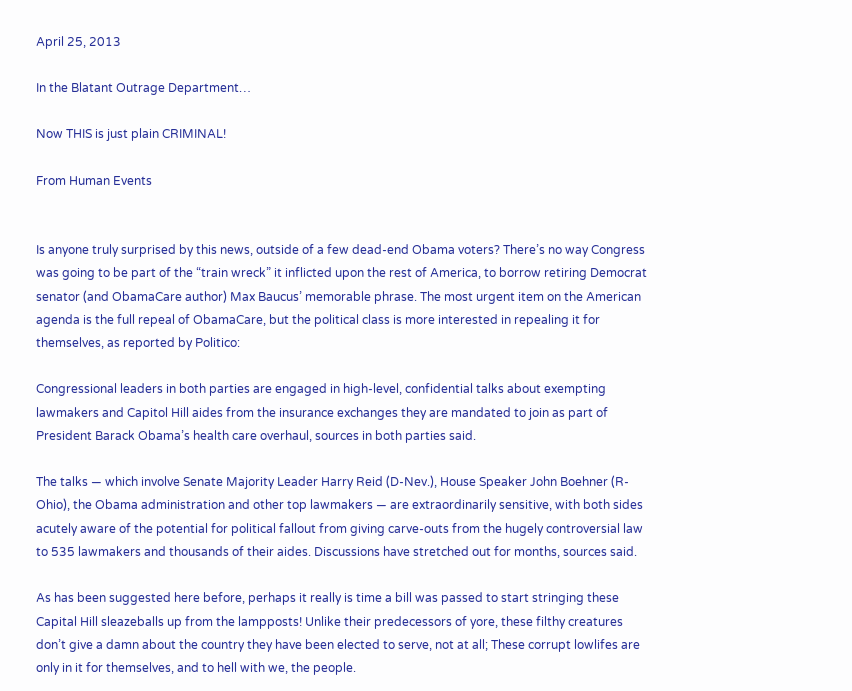April 25, 2013

In the Blatant Outrage Department…

Now THIS is just plain CRIMINAL!

From Human Events


Is anyone truly surprised by this news, outside of a few dead-end Obama voters? There’s no way Congress was going to be part of the “train wreck” it inflicted upon the rest of America, to borrow retiring Democrat senator (and ObamaCare author) Max Baucus’ memorable phrase. The most urgent item on the American agenda is the full repeal of ObamaCare, but the political class is more interested in repealing it for themselves, as reported by Politico:

Congressional leaders in both parties are engaged in high-level, confidential talks about exempting lawmakers and Capitol Hill aides from the insurance exchanges they are mandated to join as part of President Barack Obama’s health care overhaul, sources in both parties said.

The talks — which involve Senate Majority Leader Harry Reid (D-Nev.), House Speaker John Boehner (R-Ohio), the Obama administration and other top lawmakers — are extraordinarily sensitive, with both sides acutely aware of the potential for political fallout from giving carve-outs from the hugely controversial law to 535 lawmakers and thousands of their aides. Discussions have stretched out for months, sources said.

As has been suggested here before, perhaps it really is time a bill was passed to start stringing these Capital Hill sleazeballs up from the lampposts! Unlike their predecessors of yore, these filthy creatures don’t give a damn about the country they have been elected to serve, not at all; These corrupt lowlifes are only in it for themselves, and to hell with we, the people.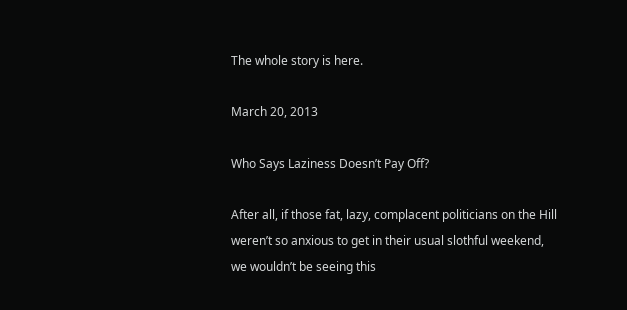The whole story is here.

March 20, 2013

Who Says Laziness Doesn’t Pay Off?

After all, if those fat, lazy, complacent politicians on the Hill weren’t so anxious to get in their usual slothful weekend, we wouldn’t be seeing this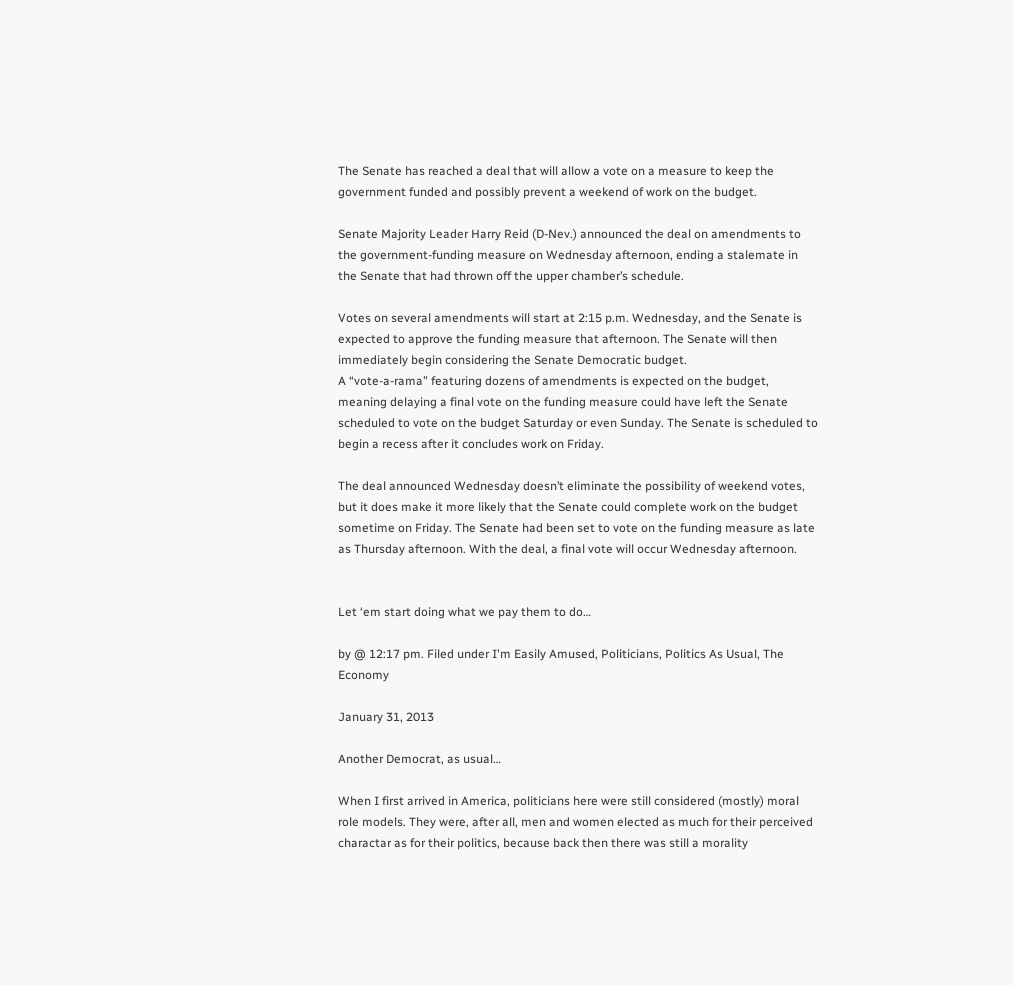The Senate has reached a deal that will allow a vote on a measure to keep the government funded and possibly prevent a weekend of work on the budget.

Senate Majority Leader Harry Reid (D-Nev.) announced the deal on amendments to the government-funding measure on Wednesday afternoon, ending a stalemate in the Senate that had thrown off the upper chamber’s schedule.

Votes on several amendments will start at 2:15 p.m. Wednesday, and the Senate is expected to approve the funding measure that afternoon. The Senate will then immediately begin considering the Senate Democratic budget.
A “vote-a-rama” featuring dozens of amendments is expected on the budget, meaning delaying a final vote on the funding measure could have left the Senate scheduled to vote on the budget Saturday or even Sunday. The Senate is scheduled to begin a recess after it concludes work on Friday.

The deal announced Wednesday doesn’t eliminate the possibility of weekend votes, but it does make it more likely that the Senate could complete work on the budget sometime on Friday. The Senate had been set to vote on the funding measure as late as Thursday afternoon. With the deal, a final vote will occur Wednesday afternoon.


Let ‘em start doing what we pay them to do…

by @ 12:17 pm. Filed under I'm Easily Amused, Politicians, Politics As Usual, The Economy

January 31, 2013

Another Democrat, as usual…

When I first arrived in America, politicians here were still considered (mostly) moral role models. They were, after all, men and women elected as much for their perceived charactar as for their politics, because back then there was still a morality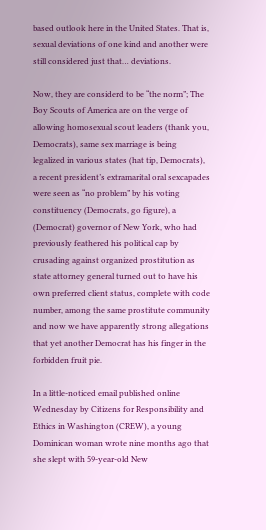based outlook here in the United States. That is, sexual deviations of one kind and another were still considered just that… deviations.

Now, they are considerd to be “the norm”; The Boy Scouts of America are on the verge of allowing homosexual scout leaders (thank you, Democrats), same sex marriage is being legalized in various states (hat tip, Democrats), a recent president’s extramarital oral sexcapades were seen as “no problem” by his voting constituency (Democrats, go figure), a (Democrat) governor of New York, who had previously feathered his political cap by crusading against organized prostitution as state attorney general turned out to have his own preferred client status, complete with code number, among the same prostitute community and now we have apparently strong allegations that yet another Democrat has his finger in the forbidden fruit pie.

In a little-noticed email published online Wednesday by Citizens for Responsibility and Ethics in Washington (CREW), a young Dominican woman wrote nine months ago that she slept with 59-year-old New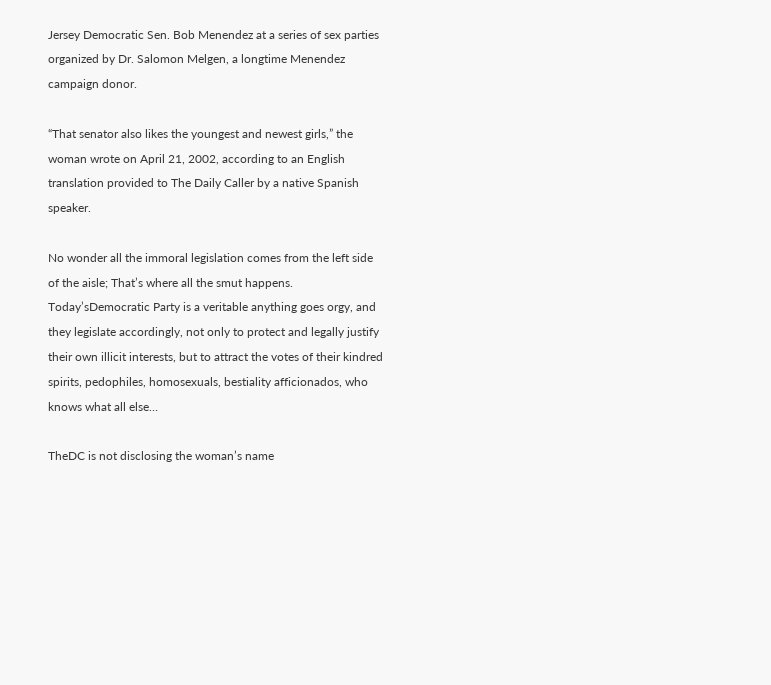Jersey Democratic Sen. Bob Menendez at a series of sex parties organized by Dr. Salomon Melgen, a longtime Menendez campaign donor.

“That senator also likes the youngest and newest girls,” the woman wrote on April 21, 2002, according to an English translation provided to The Daily Caller by a native Spanish speaker.

No wonder all the immoral legislation comes from the left side of the aisle; That’s where all the smut happens. Today’sDemocratic Party is a veritable anything goes orgy, and they legislate accordingly, not only to protect and legally justify their own illicit interests, but to attract the votes of their kindred spirits, pedophiles, homosexuals, bestiality afficionados, who knows what all else…

TheDC is not disclosing the woman’s name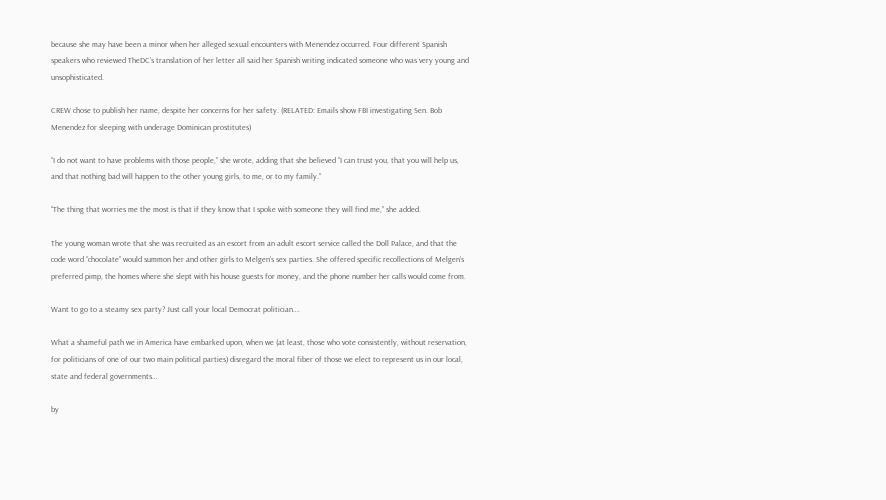because she may have been a minor when her alleged sexual encounters with Menendez occurred. Four different Spanish speakers who reviewed TheDC’s translation of her letter all said her Spanish writing indicated someone who was very young and unsophisticated.

CREW chose to publish her name, despite her concerns for her safety. (RELATED: Emails show FBI investigating Sen. Bob Menendez for sleeping with underage Dominican prostitutes)

“I do not want to have problems with those people,” she wrote, adding that she believed “I can trust you, that you will help us, and that nothing bad will happen to the other young girls, to me, or to my family.”

“The thing that worries me the most is that if they know that I spoke with someone they will find me,” she added.

The young woman wrote that she was recruited as an escort from an adult escort service called the Doll Palace, and that the code word “chocolate” would summon her and other girls to Melgen’s sex parties. She offered specific recollections of Melgen’s preferred pimp, the homes where she slept with his house guests for money, and the phone number her calls would come from.

Want to go to a steamy sex party? Just call your local Democrat politician….

What a shameful path we in America have embarked upon, when we (at least, those who vote consistently, without reservation, for politicians of one of our two main political parties) disregard the moral fiber of those we elect to represent us in our local, state and federal governments…

by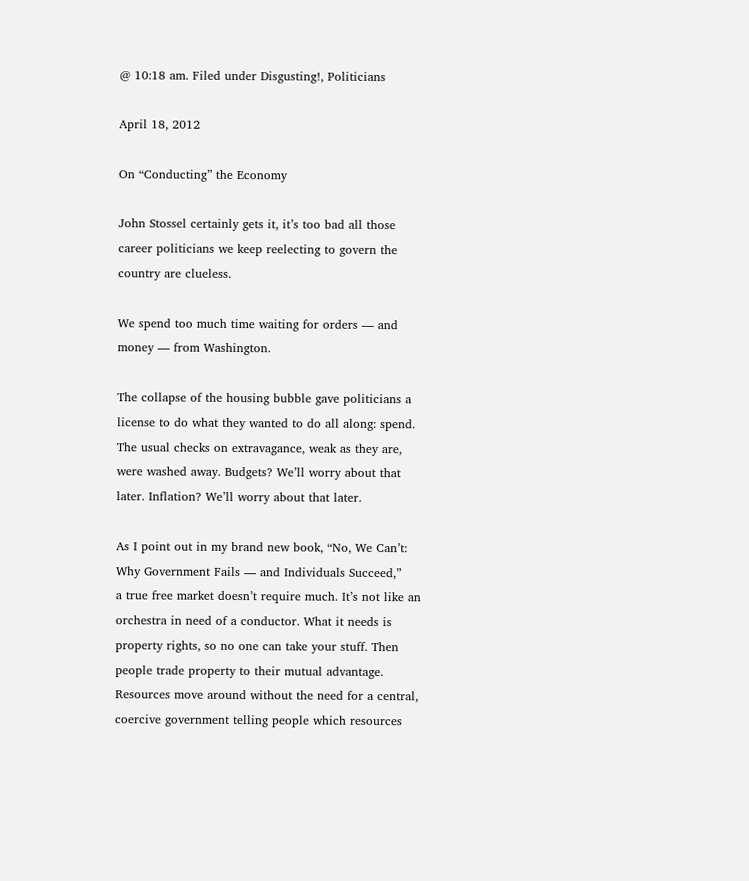@ 10:18 am. Filed under Disgusting!, Politicians

April 18, 2012

On “Conducting” the Economy

John Stossel certainly gets it, it’s too bad all those career politicians we keep reelecting to govern the country are clueless.

We spend too much time waiting for orders — and money — from Washington.

The collapse of the housing bubble gave politicians a license to do what they wanted to do all along: spend. The usual checks on extravagance, weak as they are, were washed away. Budgets? We’ll worry about that later. Inflation? We’ll worry about that later.

As I point out in my brand new book, “No, We Can’t: Why Government Fails — and Individuals Succeed,”
a true free market doesn’t require much. It’s not like an orchestra in need of a conductor. What it needs is property rights, so no one can take your stuff. Then people trade property to their mutual advantage. Resources move around without the need for a central, coercive government telling people which resources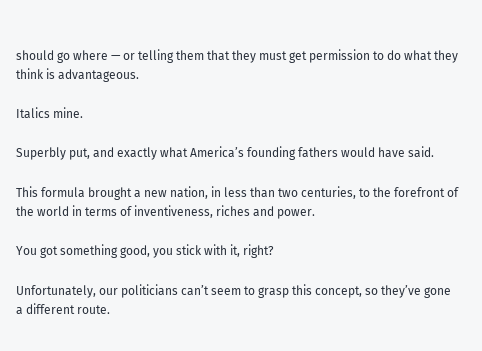should go where — or telling them that they must get permission to do what they think is advantageous.

Italics mine.

Superbly put, and exactly what America’s founding fathers would have said.

This formula brought a new nation, in less than two centuries, to the forefront of the world in terms of inventiveness, riches and power.

You got something good, you stick with it, right?

Unfortunately, our politicians can’t seem to grasp this concept, so they’ve gone a different route.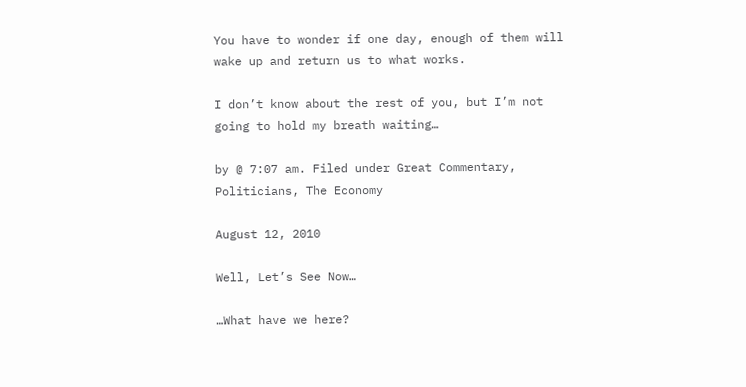You have to wonder if one day, enough of them will wake up and return us to what works.

I don’t know about the rest of you, but I’m not going to hold my breath waiting…

by @ 7:07 am. Filed under Great Commentary, Politicians, The Economy

August 12, 2010

Well, Let’s See Now…

…What have we here?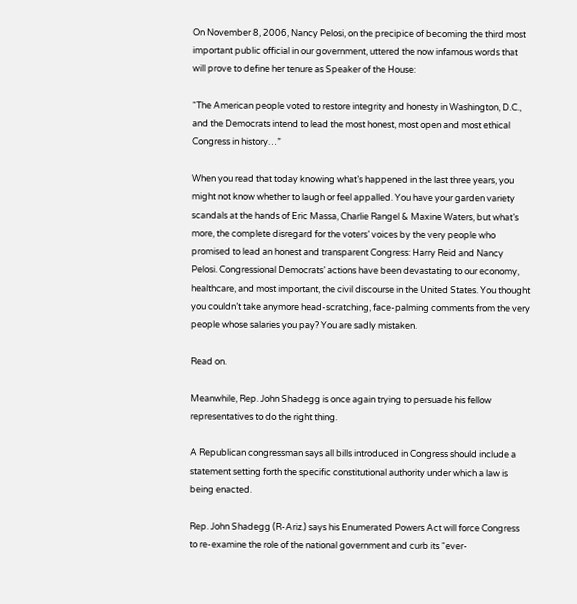On November 8, 2006, Nancy Pelosi, on the precipice of becoming the third most important public official in our government, uttered the now infamous words that will prove to define her tenure as Speaker of the House:

“The American people voted to restore integrity and honesty in Washington, D.C., and the Democrats intend to lead the most honest, most open and most ethical Congress in history…”

When you read that today knowing what’s happened in the last three years, you might not know whether to laugh or feel appalled. You have your garden variety scandals at the hands of Eric Massa, Charlie Rangel & Maxine Waters, but what’s more, the complete disregard for the voters’ voices by the very people who promised to lead an honest and transparent Congress: Harry Reid and Nancy Pelosi. Congressional Democrats’ actions have been devastating to our economy, healthcare, and most important, the civil discourse in the United States. You thought you couldn’t take anymore head-scratching, face-palming comments from the very people whose salaries you pay? You are sadly mistaken.

Read on.

Meanwhile, Rep. John Shadegg is once again trying to persuade his fellow representatives to do the right thing.

A Republican congressman says all bills introduced in Congress should include a statement setting forth the specific constitutional authority under which a law is being enacted.

Rep. John Shadegg (R-Ariz.) says his Enumerated Powers Act will force Congress to re-examine the role of the national government and curb its “ever-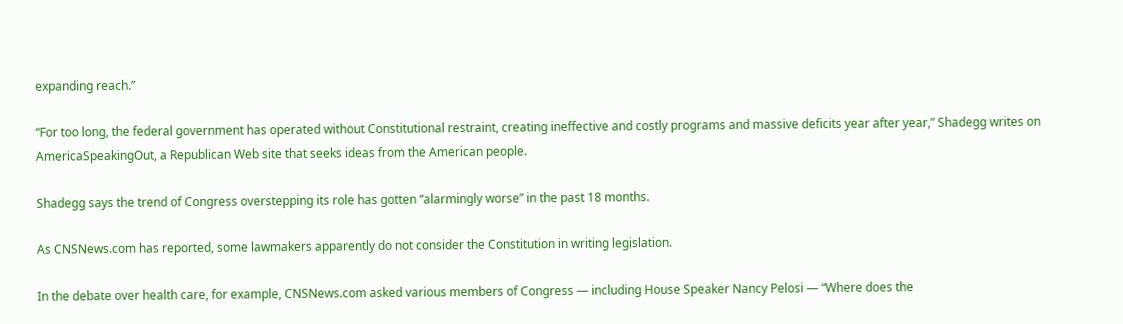expanding reach.”

“For too long, the federal government has operated without Constitutional restraint, creating ineffective and costly programs and massive deficits year after year,” Shadegg writes on AmericaSpeakingOut, a Republican Web site that seeks ideas from the American people.

Shadegg says the trend of Congress overstepping its role has gotten “alarmingly worse” in the past 18 months.

As CNSNews.com has reported, some lawmakers apparently do not consider the Constitution in writing legislation.

In the debate over health care, for example, CNSNews.com asked various members of Congress — including House Speaker Nancy Pelosi — “Where does the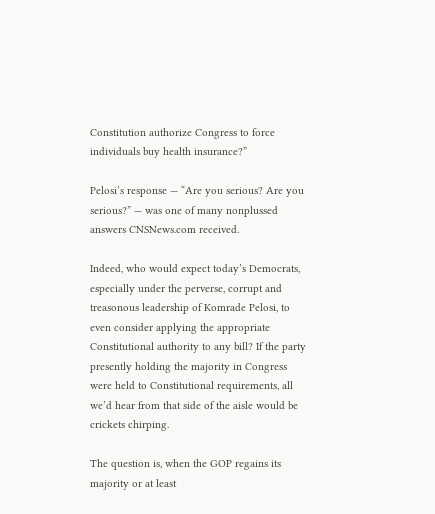Constitution authorize Congress to force individuals buy health insurance?”

Pelosi’s response — “Are you serious? Are you serious?” — was one of many nonplussed answers CNSNews.com received.

Indeed, who would expect today’s Democrats, especially under the perverse, corrupt and treasonous leadership of Komrade Pelosi, to even consider applying the appropriate Constitutional authority to any bill? If the party presently holding the majority in Congress were held to Constitutional requirements, all we’d hear from that side of the aisle would be crickets chirping.

The question is, when the GOP regains its majority or at least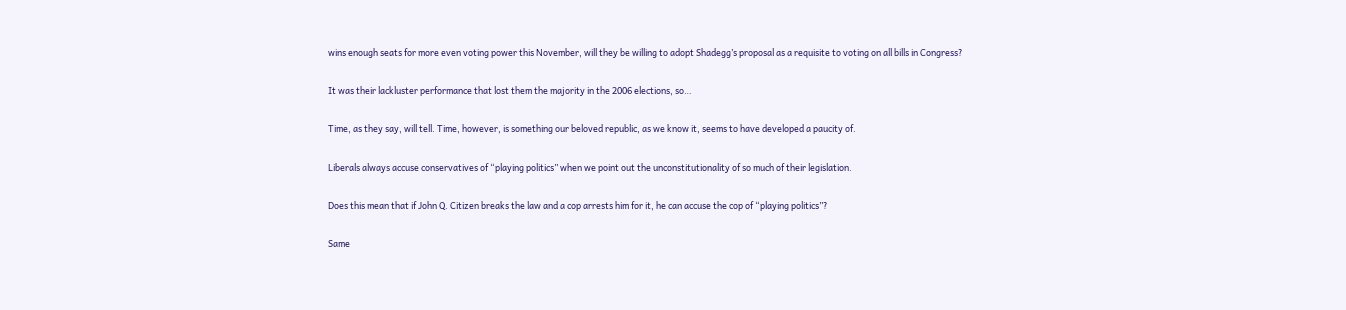wins enough seats for more even voting power this November, will they be willing to adopt Shadegg’s proposal as a requisite to voting on all bills in Congress?

It was their lackluster performance that lost them the majority in the 2006 elections, so…

Time, as they say, will tell. Time, however, is something our beloved republic, as we know it, seems to have developed a paucity of.

Liberals always accuse conservatives of “playing politics” when we point out the unconstitutionality of so much of their legislation.

Does this mean that if John Q. Citizen breaks the law and a cop arrests him for it, he can accuse the cop of “playing politics”?

Same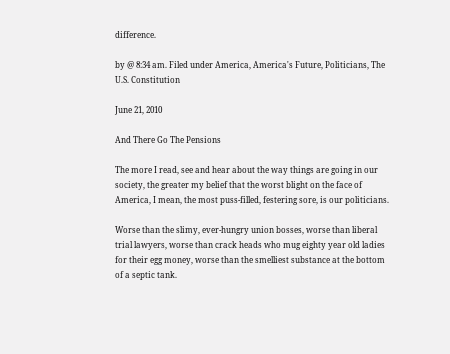difference.

by @ 8:34 am. Filed under America, America's Future, Politicians, The U.S. Constitution

June 21, 2010

And There Go The Pensions

The more I read, see and hear about the way things are going in our society, the greater my belief that the worst blight on the face of America, I mean, the most puss-filled, festering sore, is our politicians.

Worse than the slimy, ever-hungry union bosses, worse than liberal trial lawyers, worse than crack heads who mug eighty year old ladies for their egg money, worse than the smelliest substance at the bottom of a septic tank.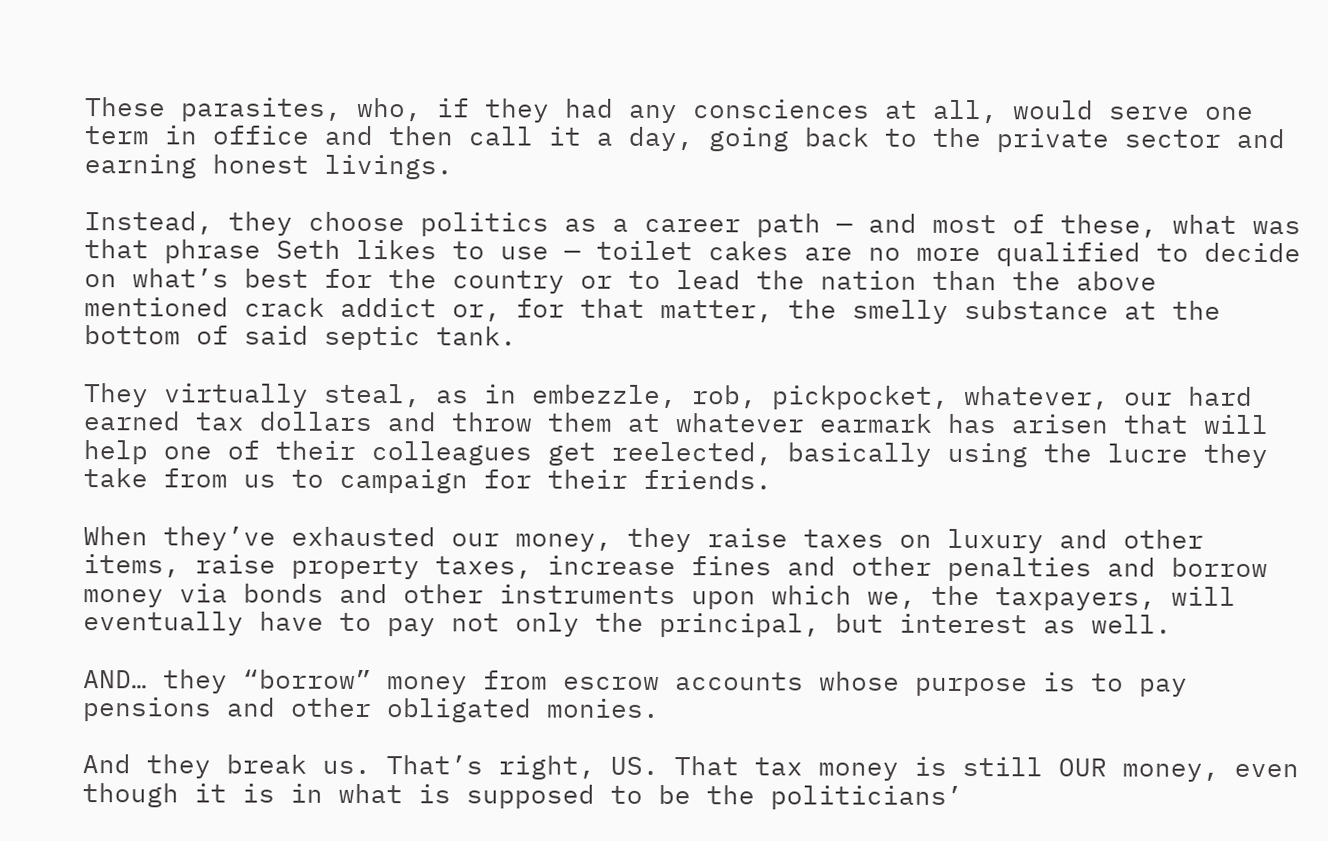These parasites, who, if they had any consciences at all, would serve one term in office and then call it a day, going back to the private sector and earning honest livings.

Instead, they choose politics as a career path — and most of these, what was that phrase Seth likes to use — toilet cakes are no more qualified to decide on what’s best for the country or to lead the nation than the above mentioned crack addict or, for that matter, the smelly substance at the bottom of said septic tank.

They virtually steal, as in embezzle, rob, pickpocket, whatever, our hard earned tax dollars and throw them at whatever earmark has arisen that will help one of their colleagues get reelected, basically using the lucre they take from us to campaign for their friends.

When they’ve exhausted our money, they raise taxes on luxury and other items, raise property taxes, increase fines and other penalties and borrow money via bonds and other instruments upon which we, the taxpayers, will eventually have to pay not only the principal, but interest as well.

AND… they “borrow” money from escrow accounts whose purpose is to pay pensions and other obligated monies.

And they break us. That’s right, US. That tax money is still OUR money, even though it is in what is supposed to be the politicians’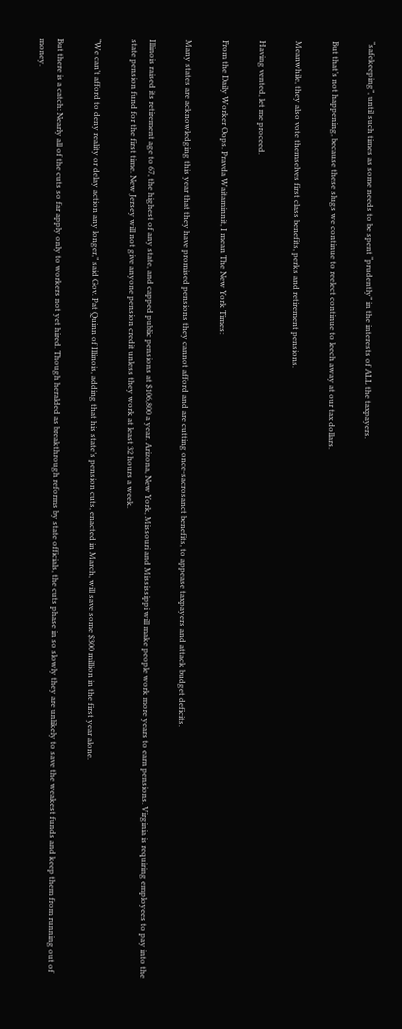“safekeeping”, until such times as some needs to be spent “prudently” in the interests of ALL the taxpayers.

But that’s not happening, because these slugs we continue to reelect continue to leech away at our tax dollars.

Meanwhile, they also vote themselves first class benefits, perks and retirement pensions.

Having vented, let me proceed.

From the Daily Worker Oops. Pravda Waitaminnit, I mean The New York Times:

Many states are acknowledging this year that they have promised pensions they cannot afford and are cutting once-sacrosanct benefits, to appease taxpayers and attack budget deficits.

Illinois raised its retirement age to 67, the highest of any state, and capped public pensions at $106,800 a year. Arizona, New York, Missouri and Mississippi will make people work more years to earn pensions. Virginia is requiring employees to pay into the state pension fund for the first time. New Jersey will not give anyone pension credit unless they work at least 32 hours a week.

“We can’t afford to deny reality or delay action any longer,” said Gov. Pat Quinn of Illinois, adding that his state’s pension cuts, enacted in March, will save some $300 million in the first year alone.

But there is a catch: Nearly all of the cuts so far apply only to workers not yet hired. Though heralded as breakthrough reforms by state officials, the cuts phase in so slowly they are unlikely to save the weakest funds and keep them from running out of money.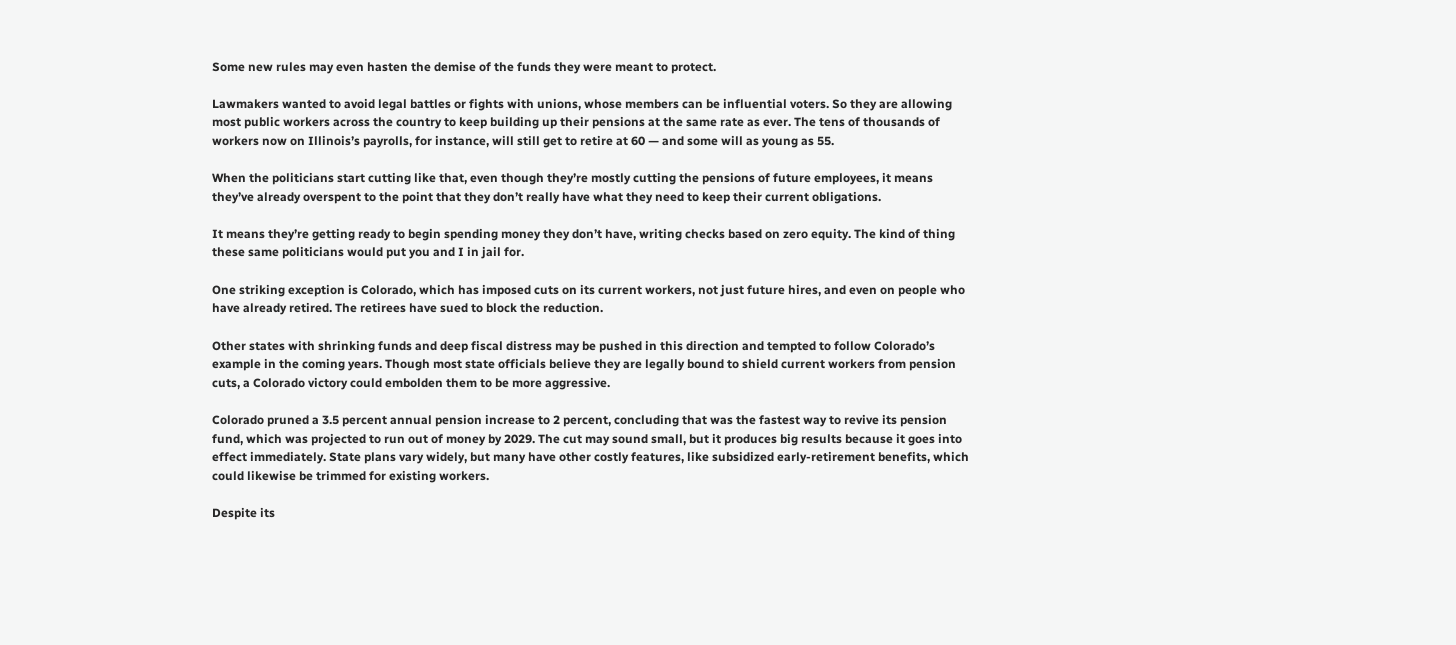Some new rules may even hasten the demise of the funds they were meant to protect.

Lawmakers wanted to avoid legal battles or fights with unions, whose members can be influential voters. So they are allowing most public workers across the country to keep building up their pensions at the same rate as ever. The tens of thousands of workers now on Illinois’s payrolls, for instance, will still get to retire at 60 — and some will as young as 55.

When the politicians start cutting like that, even though they’re mostly cutting the pensions of future employees, it means they’ve already overspent to the point that they don’t really have what they need to keep their current obligations.

It means they’re getting ready to begin spending money they don’t have, writing checks based on zero equity. The kind of thing these same politicians would put you and I in jail for.

One striking exception is Colorado, which has imposed cuts on its current workers, not just future hires, and even on people who have already retired. The retirees have sued to block the reduction.

Other states with shrinking funds and deep fiscal distress may be pushed in this direction and tempted to follow Colorado’s example in the coming years. Though most state officials believe they are legally bound to shield current workers from pension cuts, a Colorado victory could embolden them to be more aggressive.

Colorado pruned a 3.5 percent annual pension increase to 2 percent, concluding that was the fastest way to revive its pension fund, which was projected to run out of money by 2029. The cut may sound small, but it produces big results because it goes into effect immediately. State plans vary widely, but many have other costly features, like subsidized early-retirement benefits, which could likewise be trimmed for existing workers.

Despite its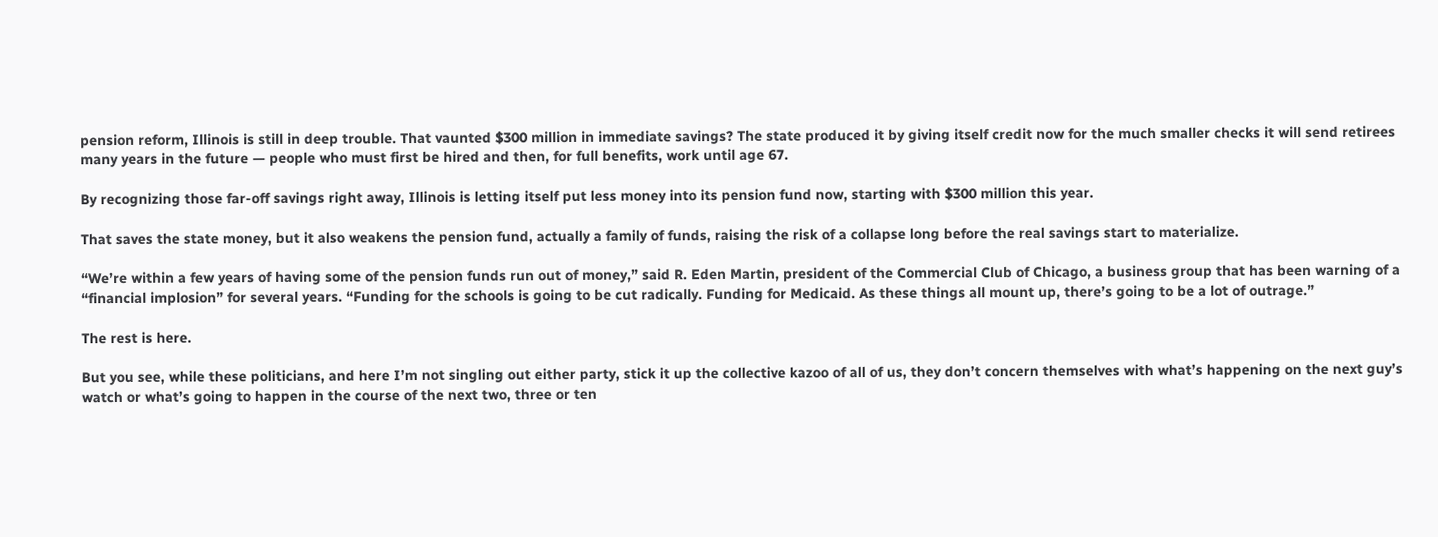pension reform, Illinois is still in deep trouble. That vaunted $300 million in immediate savings? The state produced it by giving itself credit now for the much smaller checks it will send retirees many years in the future — people who must first be hired and then, for full benefits, work until age 67.

By recognizing those far-off savings right away, Illinois is letting itself put less money into its pension fund now, starting with $300 million this year.

That saves the state money, but it also weakens the pension fund, actually a family of funds, raising the risk of a collapse long before the real savings start to materialize.

“We’re within a few years of having some of the pension funds run out of money,” said R. Eden Martin, president of the Commercial Club of Chicago, a business group that has been warning of a “financial implosion” for several years. “Funding for the schools is going to be cut radically. Funding for Medicaid. As these things all mount up, there’s going to be a lot of outrage.”

The rest is here.

But you see, while these politicians, and here I’m not singling out either party, stick it up the collective kazoo of all of us, they don’t concern themselves with what’s happening on the next guy’s watch or what’s going to happen in the course of the next two, three or ten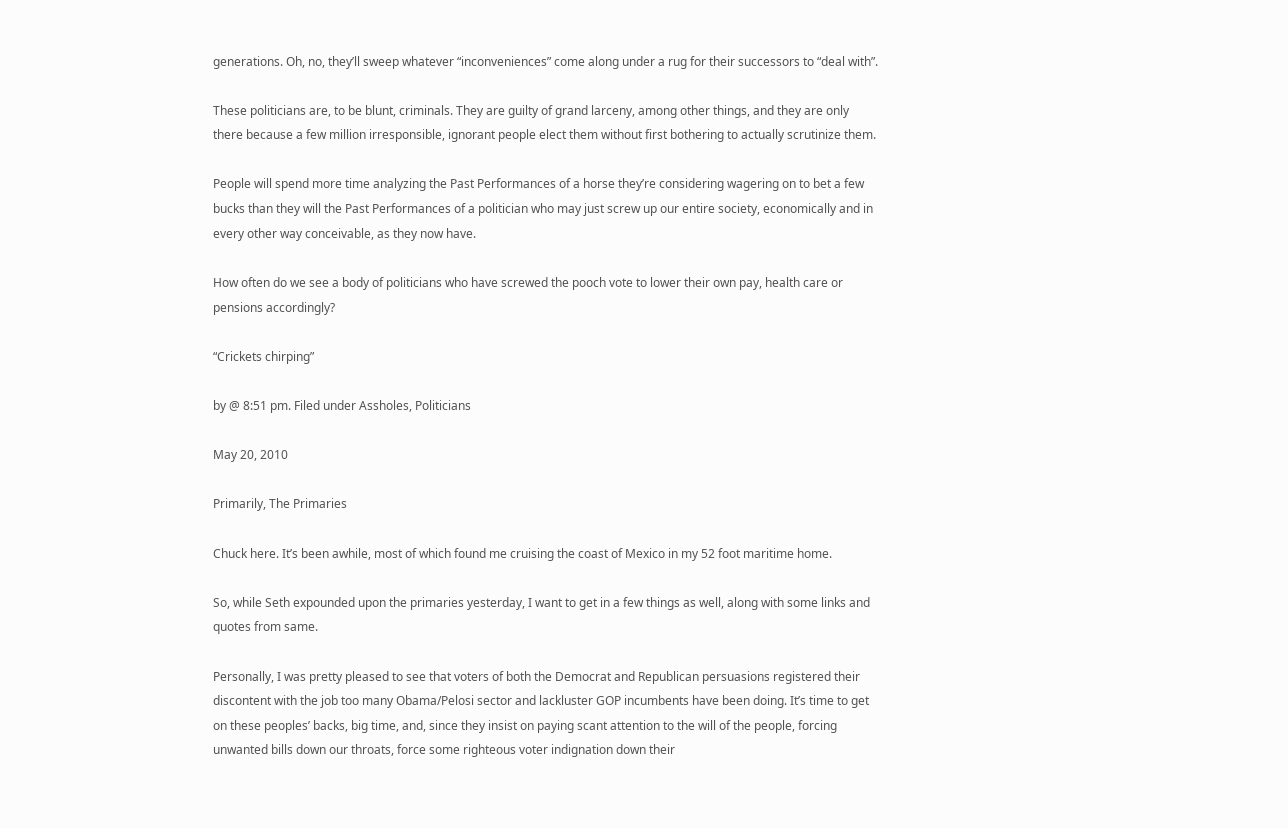generations. Oh, no, they’ll sweep whatever “inconveniences” come along under a rug for their successors to “deal with”.

These politicians are, to be blunt, criminals. They are guilty of grand larceny, among other things, and they are only there because a few million irresponsible, ignorant people elect them without first bothering to actually scrutinize them.

People will spend more time analyzing the Past Performances of a horse they’re considering wagering on to bet a few bucks than they will the Past Performances of a politician who may just screw up our entire society, economically and in every other way conceivable, as they now have.

How often do we see a body of politicians who have screwed the pooch vote to lower their own pay, health care or pensions accordingly?

“Crickets chirping”

by @ 8:51 pm. Filed under Assholes, Politicians

May 20, 2010

Primarily, The Primaries

Chuck here. It’s been awhile, most of which found me cruising the coast of Mexico in my 52 foot maritime home.

So, while Seth expounded upon the primaries yesterday, I want to get in a few things as well, along with some links and quotes from same.

Personally, I was pretty pleased to see that voters of both the Democrat and Republican persuasions registered their discontent with the job too many Obama/Pelosi sector and lackluster GOP incumbents have been doing. It’s time to get on these peoples’ backs, big time, and, since they insist on paying scant attention to the will of the people, forcing unwanted bills down our throats, force some righteous voter indignation down their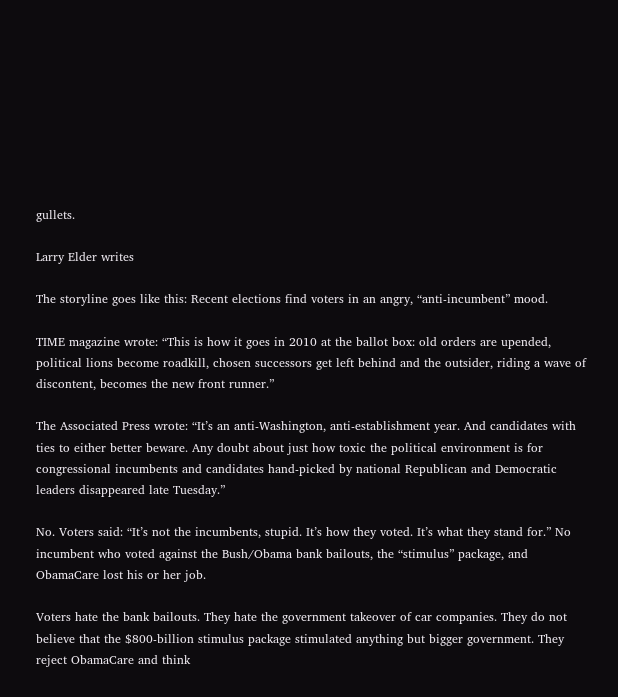gullets.

Larry Elder writes

The storyline goes like this: Recent elections find voters in an angry, “anti-incumbent” mood.

TIME magazine wrote: “This is how it goes in 2010 at the ballot box: old orders are upended, political lions become roadkill, chosen successors get left behind and the outsider, riding a wave of discontent, becomes the new front runner.”

The Associated Press wrote: “It’s an anti-Washington, anti-establishment year. And candidates with ties to either better beware. Any doubt about just how toxic the political environment is for congressional incumbents and candidates hand-picked by national Republican and Democratic leaders disappeared late Tuesday.”

No. Voters said: “It’s not the incumbents, stupid. It’s how they voted. It’s what they stand for.” No incumbent who voted against the Bush/Obama bank bailouts, the “stimulus” package, and ObamaCare lost his or her job.

Voters hate the bank bailouts. They hate the government takeover of car companies. They do not believe that the $800-billion stimulus package stimulated anything but bigger government. They reject ObamaCare and think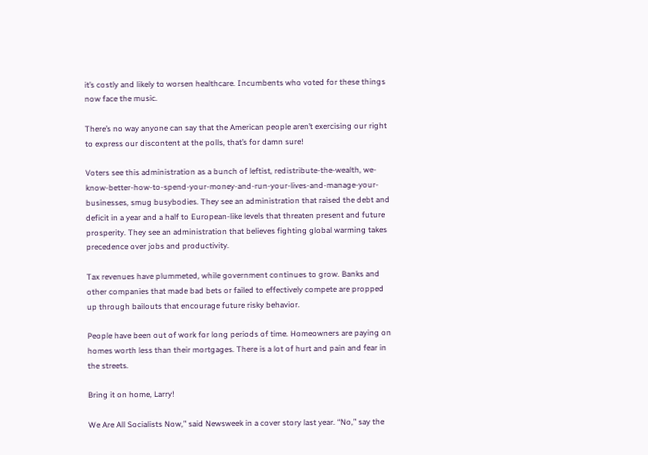it’s costly and likely to worsen healthcare. Incumbents who voted for these things now face the music.

There’s no way anyone can say that the American people aren’t exercising our right to express our discontent at the polls, that’s for damn sure!

Voters see this administration as a bunch of leftist, redistribute-the-wealth, we-know-better-how-to-spend-your-money-and-run-your-lives-and-manage-your-businesses, smug busybodies. They see an administration that raised the debt and deficit in a year and a half to European-like levels that threaten present and future prosperity. They see an administration that believes fighting global warming takes precedence over jobs and productivity.

Tax revenues have plummeted, while government continues to grow. Banks and other companies that made bad bets or failed to effectively compete are propped up through bailouts that encourage future risky behavior.

People have been out of work for long periods of time. Homeowners are paying on homes worth less than their mortgages. There is a lot of hurt and pain and fear in the streets.

Bring it on home, Larry!

We Are All Socialists Now,” said Newsweek in a cover story last year. “No,” say the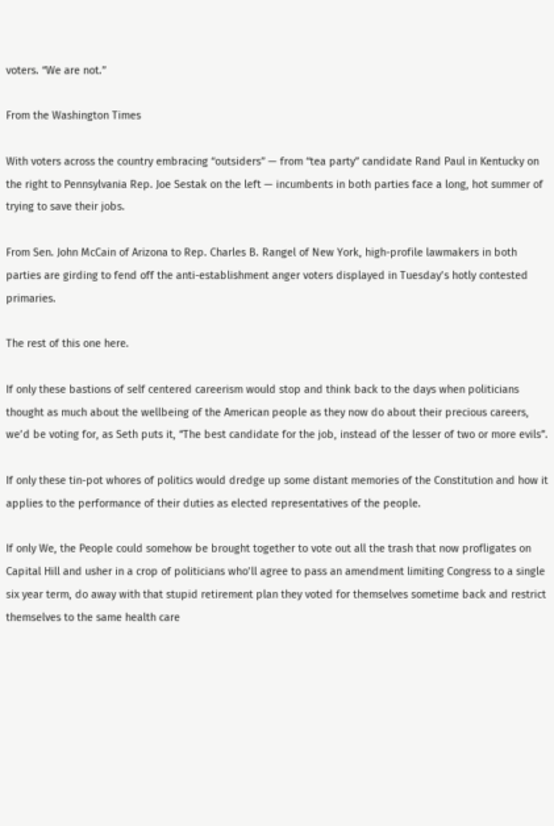voters. “We are not.”

From the Washington Times

With voters across the country embracing “outsiders” — from “tea party” candidate Rand Paul in Kentucky on the right to Pennsylvania Rep. Joe Sestak on the left — incumbents in both parties face a long, hot summer of trying to save their jobs.

From Sen. John McCain of Arizona to Rep. Charles B. Rangel of New York, high-profile lawmakers in both parties are girding to fend off the anti-establishment anger voters displayed in Tuesday’s hotly contested primaries.

The rest of this one here.

If only these bastions of self centered careerism would stop and think back to the days when politicians thought as much about the wellbeing of the American people as they now do about their precious careers, we’d be voting for, as Seth puts it, “The best candidate for the job, instead of the lesser of two or more evils”.

If only these tin-pot whores of politics would dredge up some distant memories of the Constitution and how it applies to the performance of their duties as elected representatives of the people.

If only We, the People could somehow be brought together to vote out all the trash that now profligates on Capital Hill and usher in a crop of politicians who’ll agree to pass an amendment limiting Congress to a single six year term, do away with that stupid retirement plan they voted for themselves sometime back and restrict themselves to the same health care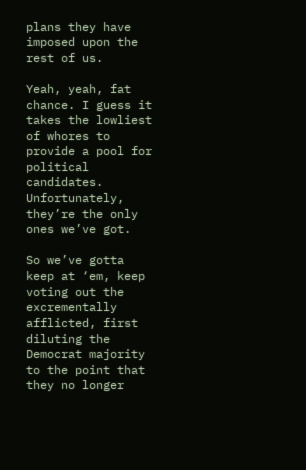plans they have imposed upon the rest of us.

Yeah, yeah, fat chance. I guess it takes the lowliest of whores to provide a pool for political candidates. Unfortunately, they’re the only ones we’ve got.

So we’ve gotta keep at ‘em, keep voting out the excrementally afflicted, first diluting the Democrat majority to the point that they no longer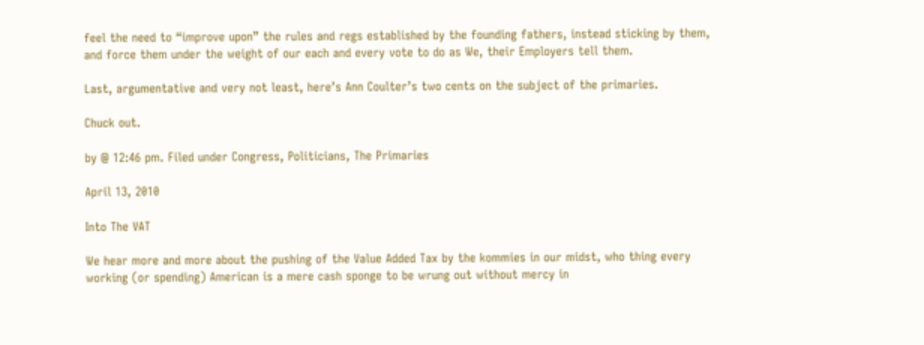feel the need to “improve upon” the rules and regs established by the founding fathers, instead sticking by them, and force them under the weight of our each and every vote to do as We, their Employers tell them.

Last, argumentative and very not least, here’s Ann Coulter’s two cents on the subject of the primaries.

Chuck out.

by @ 12:46 pm. Filed under Congress, Politicians, The Primaries

April 13, 2010

Into The VAT

We hear more and more about the pushing of the Value Added Tax by the kommies in our midst, who thing every working (or spending) American is a mere cash sponge to be wrung out without mercy in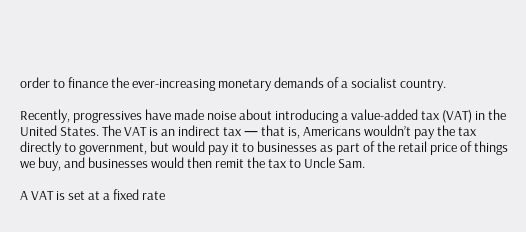order to finance the ever-increasing monetary demands of a socialist country.

Recently, progressives have made noise about introducing a value-added tax (VAT) in the United States. The VAT is an indirect tax — that is, Americans wouldn’t pay the tax directly to government, but would pay it to businesses as part of the retail price of things we buy, and businesses would then remit the tax to Uncle Sam.

A VAT is set at a fixed rate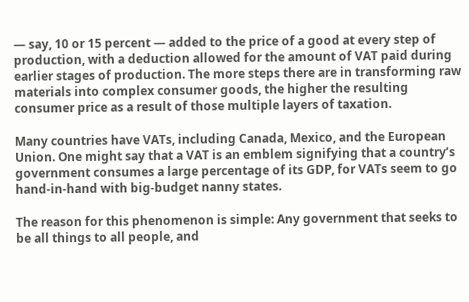— say, 10 or 15 percent — added to the price of a good at every step of production, with a deduction allowed for the amount of VAT paid during earlier stages of production. The more steps there are in transforming raw materials into complex consumer goods, the higher the resulting consumer price as a result of those multiple layers of taxation.

Many countries have VATs, including Canada, Mexico, and the European Union. One might say that a VAT is an emblem signifying that a country’s government consumes a large percentage of its GDP, for VATs seem to go hand-in-hand with big-budget nanny states.

The reason for this phenomenon is simple: Any government that seeks to be all things to all people, and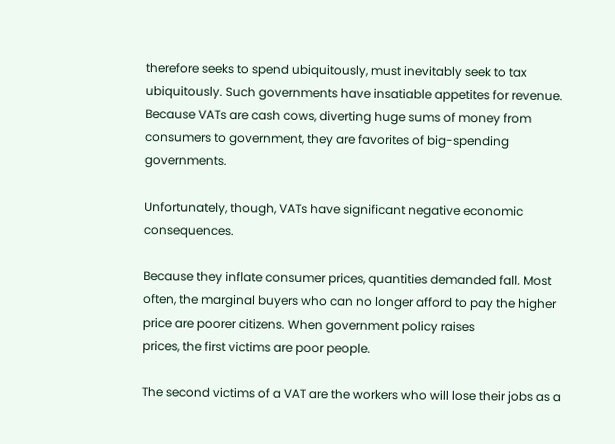therefore seeks to spend ubiquitously, must inevitably seek to tax ubiquitously. Such governments have insatiable appetites for revenue. Because VATs are cash cows, diverting huge sums of money from consumers to government, they are favorites of big-spending governments.

Unfortunately, though, VATs have significant negative economic consequences.

Because they inflate consumer prices, quantities demanded fall. Most often, the marginal buyers who can no longer afford to pay the higher price are poorer citizens. When government policy raises
prices, the first victims are poor people.

The second victims of a VAT are the workers who will lose their jobs as a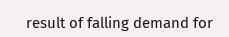result of falling demand for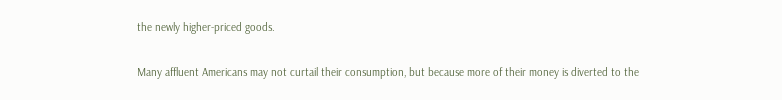the newly higher-priced goods.

Many affluent Americans may not curtail their consumption, but because more of their money is diverted to the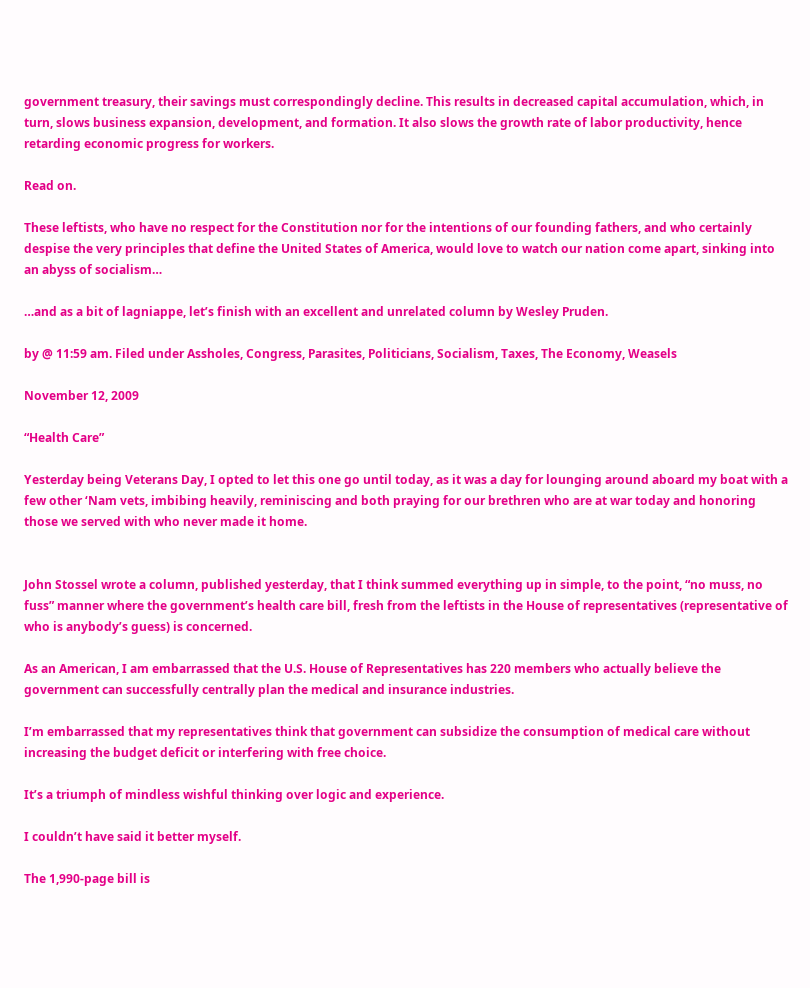government treasury, their savings must correspondingly decline. This results in decreased capital accumulation, which, in turn, slows business expansion, development, and formation. It also slows the growth rate of labor productivity, hence retarding economic progress for workers.

Read on.

These leftists, who have no respect for the Constitution nor for the intentions of our founding fathers, and who certainly despise the very principles that define the United States of America, would love to watch our nation come apart, sinking into an abyss of socialism…

…and as a bit of lagniappe, let’s finish with an excellent and unrelated column by Wesley Pruden.

by @ 11:59 am. Filed under Assholes, Congress, Parasites, Politicians, Socialism, Taxes, The Economy, Weasels

November 12, 2009

“Health Care”

Yesterday being Veterans Day, I opted to let this one go until today, as it was a day for lounging around aboard my boat with a few other ‘Nam vets, imbibing heavily, reminiscing and both praying for our brethren who are at war today and honoring those we served with who never made it home.


John Stossel wrote a column, published yesterday, that I think summed everything up in simple, to the point, “no muss, no fuss” manner where the government’s health care bill, fresh from the leftists in the House of representatives (representative of who is anybody’s guess) is concerned.

As an American, I am embarrassed that the U.S. House of Representatives has 220 members who actually believe the government can successfully centrally plan the medical and insurance industries.

I’m embarrassed that my representatives think that government can subsidize the consumption of medical care without increasing the budget deficit or interfering with free choice.

It’s a triumph of mindless wishful thinking over logic and experience.

I couldn’t have said it better myself.

The 1,990-page bill is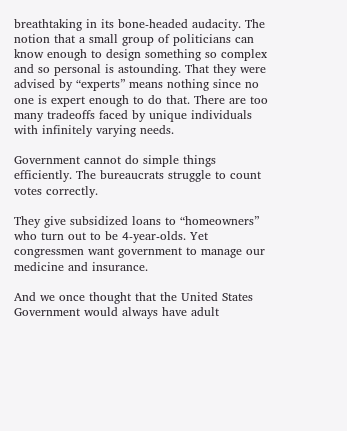breathtaking in its bone-headed audacity. The notion that a small group of politicians can know enough to design something so complex and so personal is astounding. That they were advised by “experts” means nothing since no one is expert enough to do that. There are too many tradeoffs faced by unique individuals with infinitely varying needs.

Government cannot do simple things efficiently. The bureaucrats struggle to count votes correctly.

They give subsidized loans to “homeowners” who turn out to be 4-year-olds. Yet congressmen want government to manage our medicine and insurance.

And we once thought that the United States Government would always have adult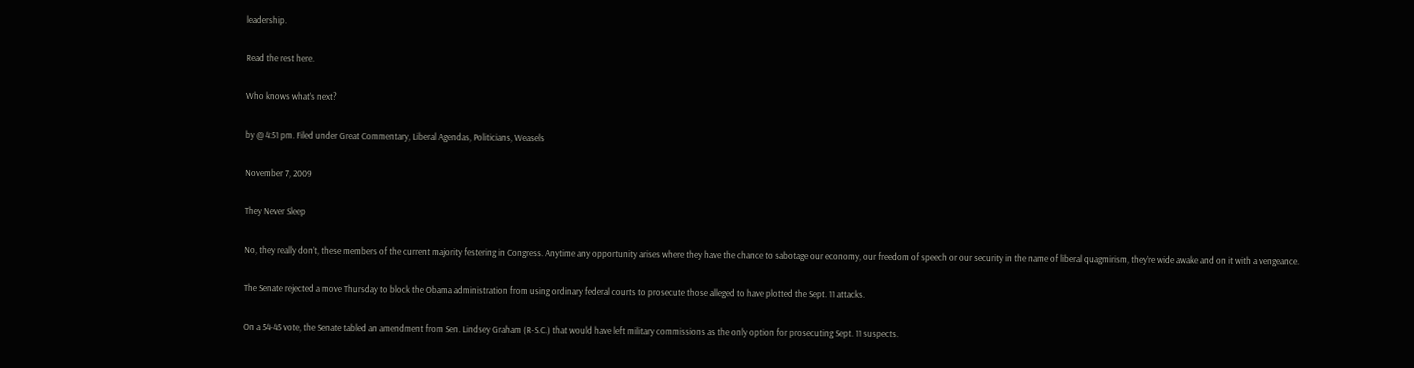leadership.

Read the rest here.

Who knows what’s next?

by @ 4:51 pm. Filed under Great Commentary, Liberal Agendas, Politicians, Weasels

November 7, 2009

They Never Sleep

No, they really don’t, these members of the current majority festering in Congress. Anytime any opportunity arises where they have the chance to sabotage our economy, our freedom of speech or our security in the name of liberal quagmirism, they’re wide awake and on it with a vengeance.

The Senate rejected a move Thursday to block the Obama administration from using ordinary federal courts to prosecute those alleged to have plotted the Sept. 11 attacks.

On a 54-45 vote, the Senate tabled an amendment from Sen. Lindsey Graham (R-S.C.) that would have left military commissions as the only option for prosecuting Sept. 11 suspects.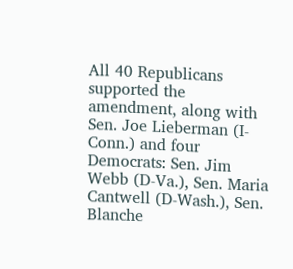All 40 Republicans supported the amendment, along with Sen. Joe Lieberman (I-Conn.) and four Democrats: Sen. Jim Webb (D-Va.), Sen. Maria Cantwell (D-Wash.), Sen. Blanche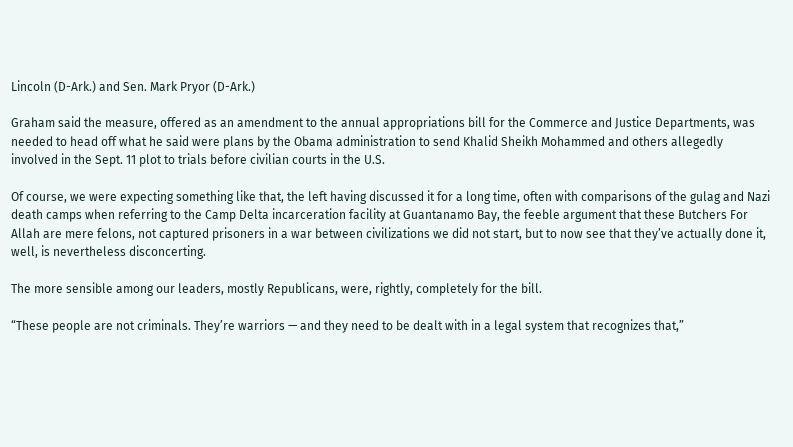Lincoln (D-Ark.) and Sen. Mark Pryor (D-Ark.)

Graham said the measure, offered as an amendment to the annual appropriations bill for the Commerce and Justice Departments, was needed to head off what he said were plans by the Obama administration to send Khalid Sheikh Mohammed and others allegedly involved in the Sept. 11 plot to trials before civilian courts in the U.S.

Of course, we were expecting something like that, the left having discussed it for a long time, often with comparisons of the gulag and Nazi death camps when referring to the Camp Delta incarceration facility at Guantanamo Bay, the feeble argument that these Butchers For Allah are mere felons, not captured prisoners in a war between civilizations we did not start, but to now see that they’ve actually done it, well, is nevertheless disconcerting.

The more sensible among our leaders, mostly Republicans, were, rightly, completely for the bill.

“These people are not criminals. They’re warriors — and they need to be dealt with in a legal system that recognizes that,”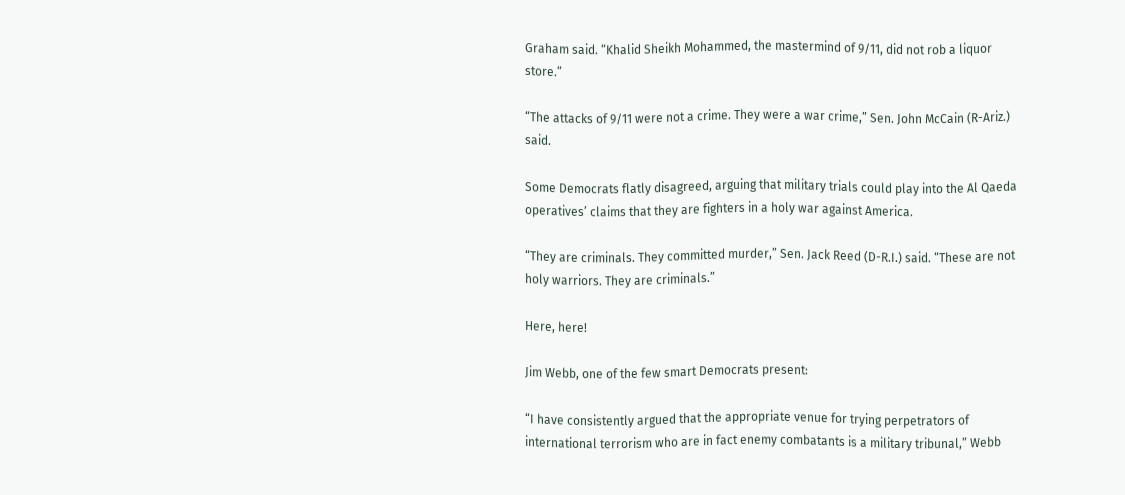Graham said. “Khalid Sheikh Mohammed, the mastermind of 9/11, did not rob a liquor store.”

“The attacks of 9/11 were not a crime. They were a war crime,” Sen. John McCain (R-Ariz.) said.

Some Democrats flatly disagreed, arguing that military trials could play into the Al Qaeda operatives’ claims that they are fighters in a holy war against America.

“They are criminals. They committed murder,” Sen. Jack Reed (D-R.I.) said. “These are not holy warriors. They are criminals.”

Here, here!

Jim Webb, one of the few smart Democrats present:

“I have consistently argued that the appropriate venue for trying perpetrators of international terrorism who are in fact enemy combatants is a military tribunal,” Webb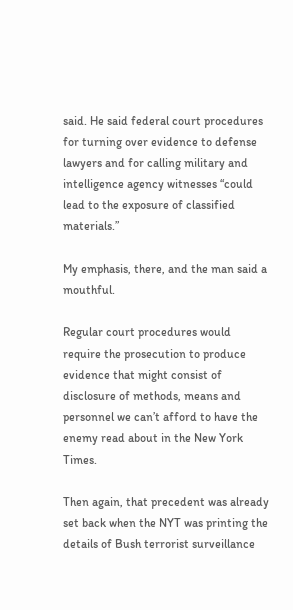said. He said federal court procedures for turning over evidence to defense lawyers and for calling military and intelligence agency witnesses “could lead to the exposure of classified materials.”

My emphasis, there, and the man said a mouthful.

Regular court procedures would require the prosecution to produce evidence that might consist of disclosure of methods, means and personnel we can’t afford to have the enemy read about in the New York Times.

Then again, that precedent was already set back when the NYT was printing the details of Bush terrorist surveillance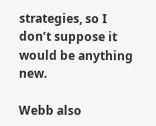strategies, so I don’t suppose it would be anything new.

Webb also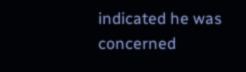indicated he was concerned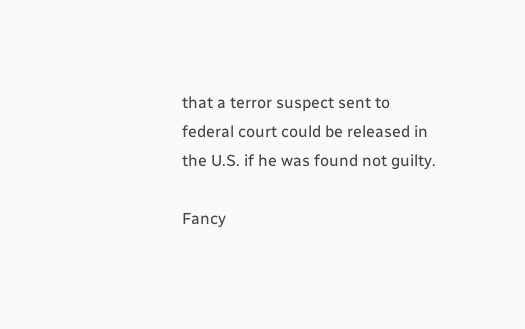that a terror suspect sent to federal court could be released in the U.S. if he was found not guilty.

Fancy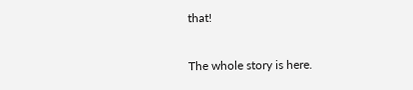that!

The whole story is here.